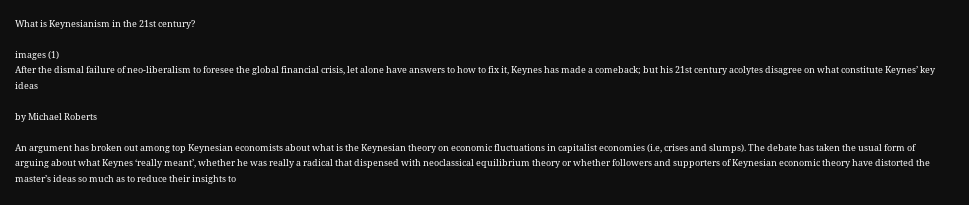What is Keynesianism in the 21st century?

images (1)
After the dismal failure of neo-liberalism to foresee the global financial crisis, let alone have answers to how to fix it, Keynes has made a comeback; but his 21st century acolytes disagree on what constitute Keynes’ key ideas

by Michael Roberts

An argument has broken out among top Keynesian economists about what is the Keynesian theory on economic fluctuations in capitalist economies (i.e, crises and slumps). The debate has taken the usual form of arguing about what Keynes ‘really meant’, whether he was really a radical that dispensed with neoclassical equilibrium theory or whether followers and supporters of Keynesian economic theory have distorted the master’s ideas so much as to reduce their insights to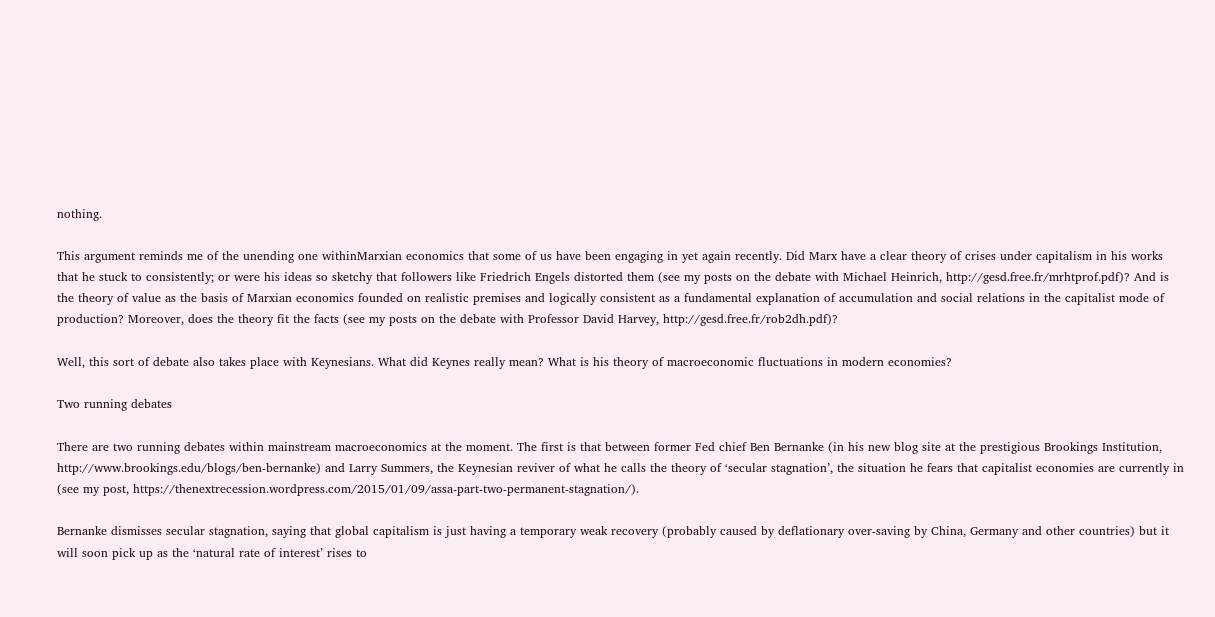nothing.

This argument reminds me of the unending one withinMarxian economics that some of us have been engaging in yet again recently. Did Marx have a clear theory of crises under capitalism in his works that he stuck to consistently; or were his ideas so sketchy that followers like Friedrich Engels distorted them (see my posts on the debate with Michael Heinrich, http://gesd.free.fr/mrhtprof.pdf)? And is the theory of value as the basis of Marxian economics founded on realistic premises and logically consistent as a fundamental explanation of accumulation and social relations in the capitalist mode of production? Moreover, does the theory fit the facts (see my posts on the debate with Professor David Harvey, http://gesd.free.fr/rob2dh.pdf)?

Well, this sort of debate also takes place with Keynesians. What did Keynes really mean? What is his theory of macroeconomic fluctuations in modern economies?

Two running debates

There are two running debates within mainstream macroeconomics at the moment. The first is that between former Fed chief Ben Bernanke (in his new blog site at the prestigious Brookings Institution, http://www.brookings.edu/blogs/ben-bernanke) and Larry Summers, the Keynesian reviver of what he calls the theory of ‘secular stagnation’, the situation he fears that capitalist economies are currently in (see my post, https://thenextrecession.wordpress.com/2015/01/09/assa-part-two-permanent-stagnation/).

Bernanke dismisses secular stagnation, saying that global capitalism is just having a temporary weak recovery (probably caused by deflationary over-saving by China, Germany and other countries) but it will soon pick up as the ‘natural rate of interest’ rises to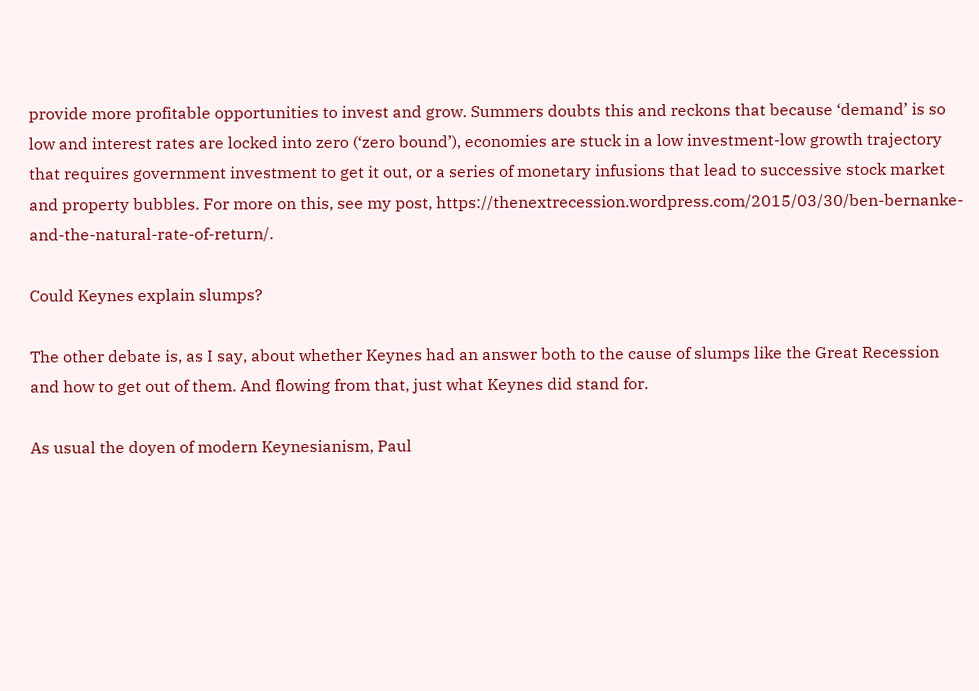provide more profitable opportunities to invest and grow. Summers doubts this and reckons that because ‘demand’ is so low and interest rates are locked into zero (‘zero bound’), economies are stuck in a low investment-low growth trajectory that requires government investment to get it out, or a series of monetary infusions that lead to successive stock market and property bubbles. For more on this, see my post, https://thenextrecession.wordpress.com/2015/03/30/ben-bernanke-and-the-natural-rate-of-return/.

Could Keynes explain slumps?

The other debate is, as I say, about whether Keynes had an answer both to the cause of slumps like the Great Recession and how to get out of them. And flowing from that, just what Keynes did stand for.

As usual the doyen of modern Keynesianism, Paul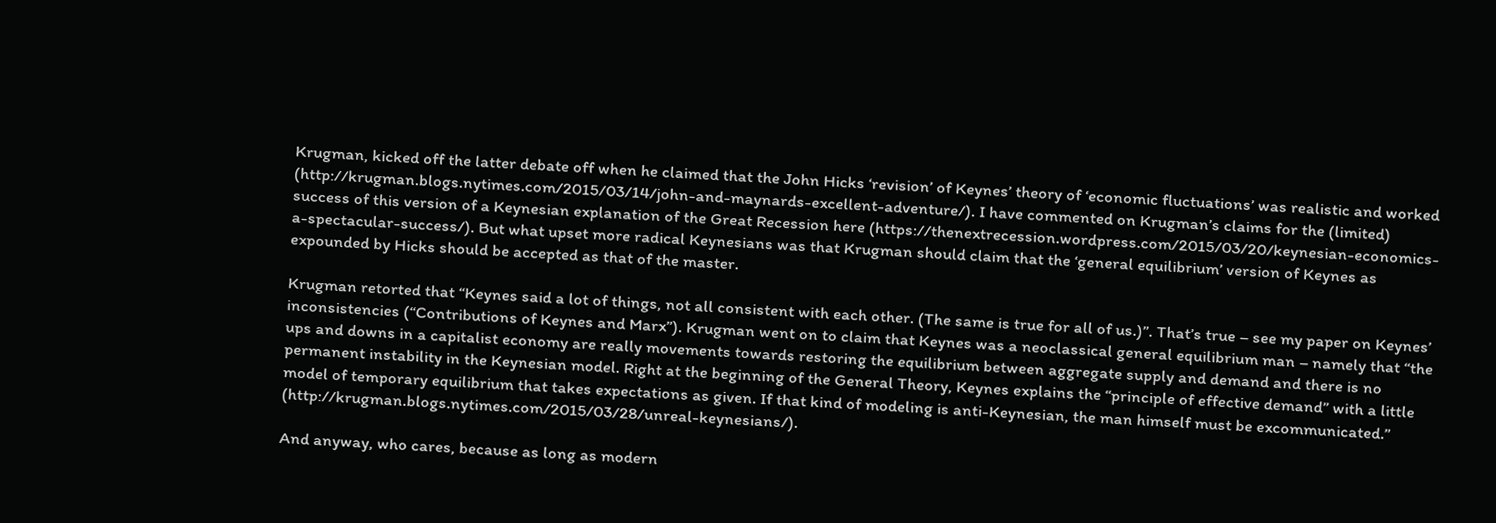Krugman, kicked off the latter debate off when he claimed that the John Hicks ‘revision’ of Keynes’ theory of ‘economic fluctuations’ was realistic and worked (http://krugman.blogs.nytimes.com/2015/03/14/john-and-maynards-excellent-adventure/). I have commented on Krugman’s claims for the (limited) success of this version of a Keynesian explanation of the Great Recession here (https://thenextrecession.wordpress.com/2015/03/20/keynesian-economics-a-spectacular-success/). But what upset more radical Keynesians was that Krugman should claim that the ‘general equilibrium’ version of Keynes as expounded by Hicks should be accepted as that of the master.

Krugman retorted that “Keynes said a lot of things, not all consistent with each other. (The same is true for all of us.)”. That’s true – see my paper on Keynes’ inconsistencies (“Contributions of Keynes and Marx”). Krugman went on to claim that Keynes was a neoclassical general equilibrium man – namely that “the ups and downs in a capitalist economy are really movements towards restoring the equilibrium between aggregate supply and demand and there is no permanent instability in the Keynesian model. Right at the beginning of the General Theory, Keynes explains the “principle of effective demand” with a little model of temporary equilibrium that takes expectations as given. If that kind of modeling is anti-Keynesian, the man himself must be excommunicated.” (http://krugman.blogs.nytimes.com/2015/03/28/unreal-keynesians/).

And anyway, who cares, because as long as modern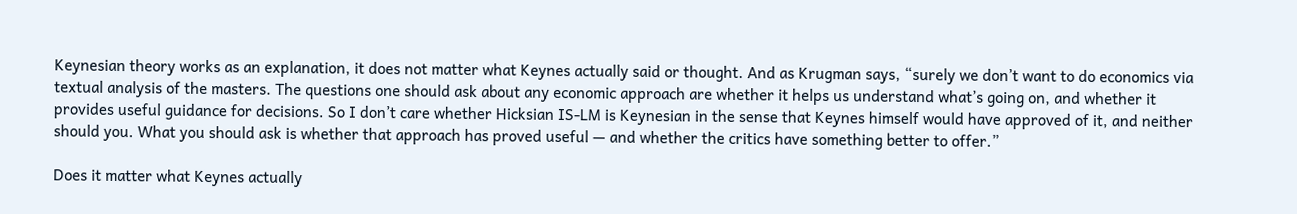Keynesian theory works as an explanation, it does not matter what Keynes actually said or thought. And as Krugman says, “surely we don’t want to do economics via textual analysis of the masters. The questions one should ask about any economic approach are whether it helps us understand what’s going on, and whether it provides useful guidance for decisions. So I don’t care whether Hicksian IS-LM is Keynesian in the sense that Keynes himself would have approved of it, and neither should you. What you should ask is whether that approach has proved useful — and whether the critics have something better to offer.”

Does it matter what Keynes actually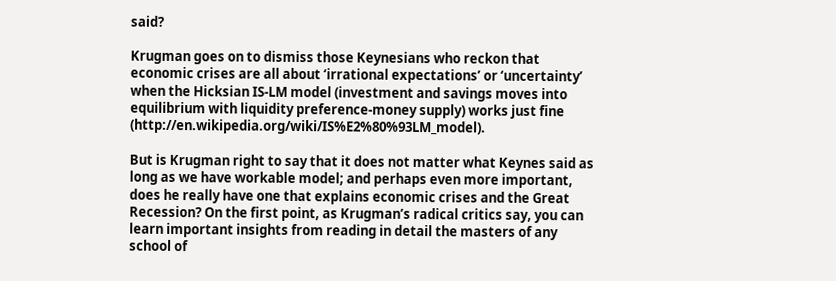said?

Krugman goes on to dismiss those Keynesians who reckon that economic crises are all about ‘irrational expectations’ or ‘uncertainty’ when the Hicksian IS-LM model (investment and savings moves into equilibrium with liquidity preference-money supply) works just fine (http://en.wikipedia.org/wiki/IS%E2%80%93LM_model).

But is Krugman right to say that it does not matter what Keynes said as long as we have workable model; and perhaps even more important, does he really have one that explains economic crises and the Great Recession? On the first point, as Krugman’s radical critics say, you can learn important insights from reading in detail the masters of any school of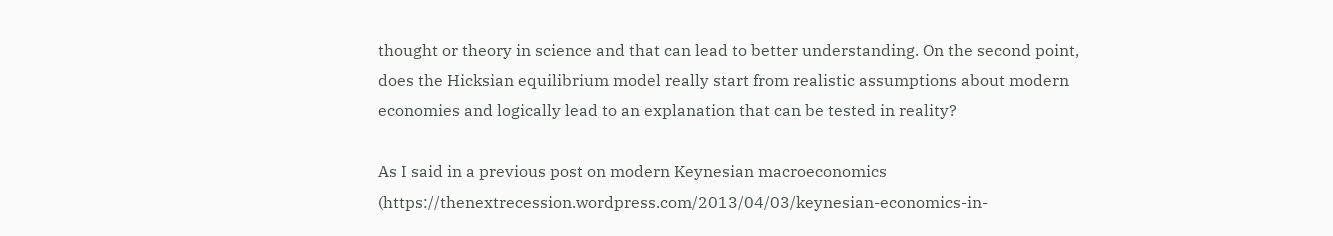thought or theory in science and that can lead to better understanding. On the second point, does the Hicksian equilibrium model really start from realistic assumptions about modern economies and logically lead to an explanation that can be tested in reality?

As I said in a previous post on modern Keynesian macroeconomics (https://thenextrecession.wordpress.com/2013/04/03/keynesian-economics-in-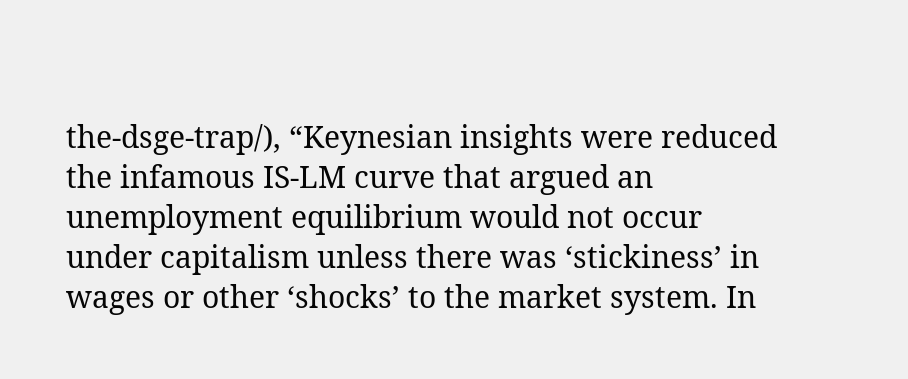the-dsge-trap/), “Keynesian insights were reduced the infamous IS-LM curve that argued an unemployment equilibrium would not occur under capitalism unless there was ‘stickiness’ in wages or other ‘shocks’ to the market system. In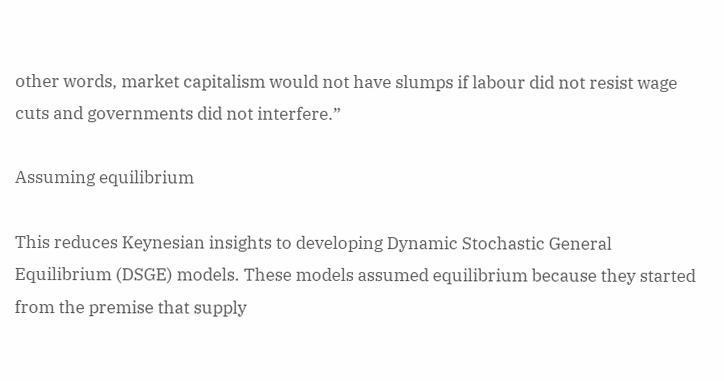other words, market capitalism would not have slumps if labour did not resist wage cuts and governments did not interfere.”

Assuming equilibrium

This reduces Keynesian insights to developing Dynamic Stochastic General Equilibrium (DSGE) models. These models assumed equilibrium because they started from the premise that supply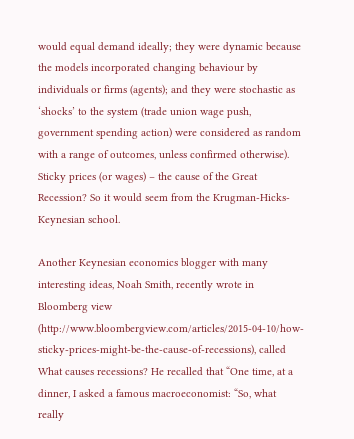would equal demand ideally; they were dynamic because the models incorporated changing behaviour by individuals or firms (agents); and they were stochastic as ‘shocks’ to the system (trade union wage push, government spending action) were considered as random with a range of outcomes, unless confirmed otherwise). Sticky prices (or wages) – the cause of the Great Recession? So it would seem from the Krugman-Hicks-Keynesian school.

Another Keynesian economics blogger with many interesting ideas, Noah Smith, recently wrote in Bloomberg view (http://www.bloombergview.com/articles/2015-04-10/how-sticky-prices-might-be-the-cause-of-recessions), called What causes recessions? He recalled that “One time, at a dinner, I asked a famous macroeconomist: “So, what really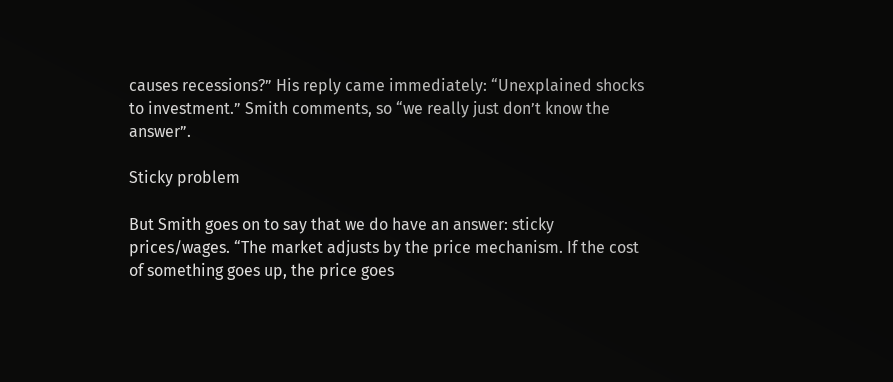causes recessions?” His reply came immediately: “Unexplained shocks to investment.” Smith comments, so “we really just don’t know the answer”.

Sticky problem

But Smith goes on to say that we do have an answer: sticky prices/wages. “The market adjusts by the price mechanism. If the cost of something goes up, the price goes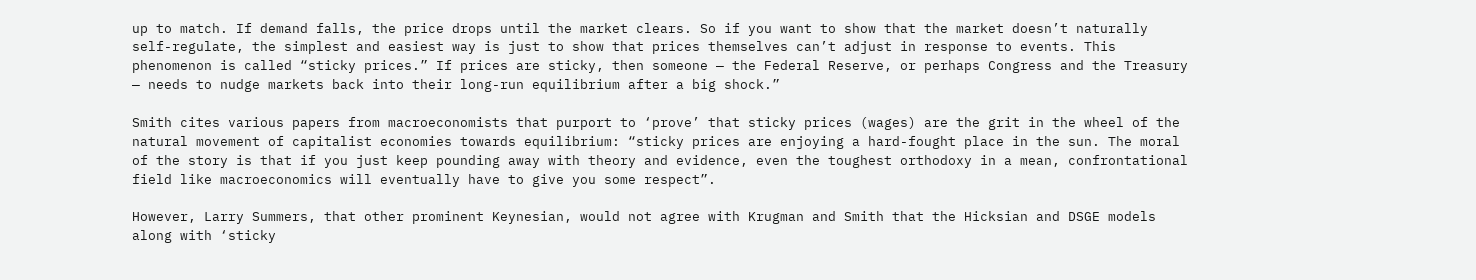up to match. If demand falls, the price drops until the market clears. So if you want to show that the market doesn’t naturally self-regulate, the simplest and easiest way is just to show that prices themselves can’t adjust in response to events. This phenomenon is called “sticky prices.” If prices are sticky, then someone — the Federal Reserve, or perhaps Congress and the Treasury — needs to nudge markets back into their long-run equilibrium after a big shock.”

Smith cites various papers from macroeconomists that purport to ‘prove’ that sticky prices (wages) are the grit in the wheel of the natural movement of capitalist economies towards equilibrium: “sticky prices are enjoying a hard-fought place in the sun. The moral of the story is that if you just keep pounding away with theory and evidence, even the toughest orthodoxy in a mean, confrontational field like macroeconomics will eventually have to give you some respect”.

However, Larry Summers, that other prominent Keynesian, would not agree with Krugman and Smith that the Hicksian and DSGE models along with ‘sticky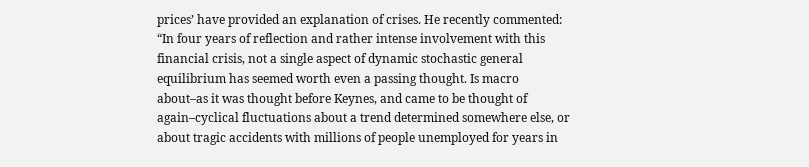prices’ have provided an explanation of crises. He recently commented: “In four years of reflection and rather intense involvement with this financial crisis, not a single aspect of dynamic stochastic general equilibrium has seemed worth even a passing thought. Is macro about–as it was thought before Keynes, and came to be thought of again–cyclical fluctuations about a trend determined somewhere else, or about tragic accidents with millions of people unemployed for years in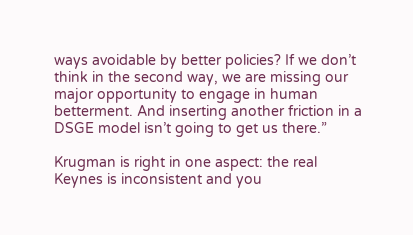ways avoidable by better policies? If we don’t think in the second way, we are missing our major opportunity to engage in human betterment. And inserting another friction in a DSGE model isn’t going to get us there.”

Krugman is right in one aspect: the real Keynes is inconsistent and you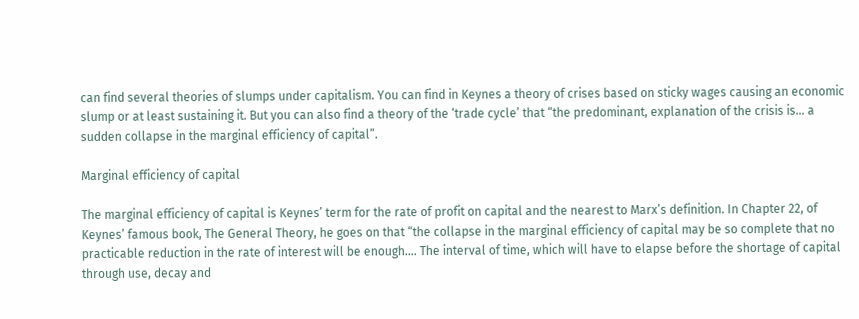can find several theories of slumps under capitalism. You can find in Keynes a theory of crises based on sticky wages causing an economic slump or at least sustaining it. But you can also find a theory of the ‘trade cycle’ that “the predominant, explanation of the crisis is… a sudden collapse in the marginal efficiency of capital”.

Marginal efficiency of capital

The marginal efficiency of capital is Keynes’ term for the rate of profit on capital and the nearest to Marx’s definition. In Chapter 22, of Keynes’ famous book, The General Theory, he goes on that “the collapse in the marginal efficiency of capital may be so complete that no practicable reduction in the rate of interest will be enough…. The interval of time, which will have to elapse before the shortage of capital through use, decay and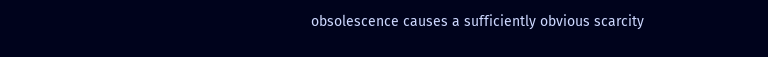obsolescence causes a sufficiently obvious scarcity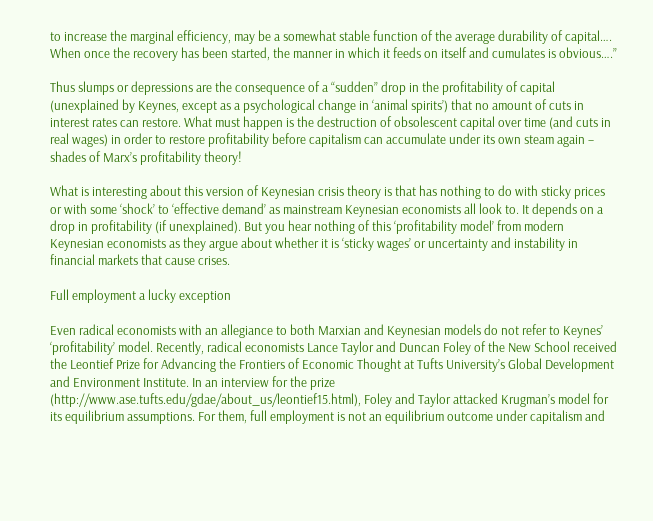to increase the marginal efficiency, may be a somewhat stable function of the average durability of capital…. When once the recovery has been started, the manner in which it feeds on itself and cumulates is obvious….”

Thus slumps or depressions are the consequence of a “sudden” drop in the profitability of capital (unexplained by Keynes, except as a psychological change in ‘animal spirits’) that no amount of cuts in interest rates can restore. What must happen is the destruction of obsolescent capital over time (and cuts in real wages) in order to restore profitability before capitalism can accumulate under its own steam again – shades of Marx’s profitability theory!

What is interesting about this version of Keynesian crisis theory is that has nothing to do with sticky prices or with some ‘shock’ to ‘effective demand’ as mainstream Keynesian economists all look to. It depends on a drop in profitability (if unexplained). But you hear nothing of this ‘profitability model’ from modern Keynesian economists as they argue about whether it is ‘sticky wages’ or uncertainty and instability in financial markets that cause crises.

Full employment a lucky exception

Even radical economists with an allegiance to both Marxian and Keynesian models do not refer to Keynes’ ‘profitability’ model. Recently, radical economists Lance Taylor and Duncan Foley of the New School received the Leontief Prize for Advancing the Frontiers of Economic Thought at Tufts University’s Global Development and Environment Institute. In an interview for the prize (http://www.ase.tufts.edu/gdae/about_us/leontief15.html), Foley and Taylor attacked Krugman’s model for its equilibrium assumptions. For them, full employment is not an equilibrium outcome under capitalism and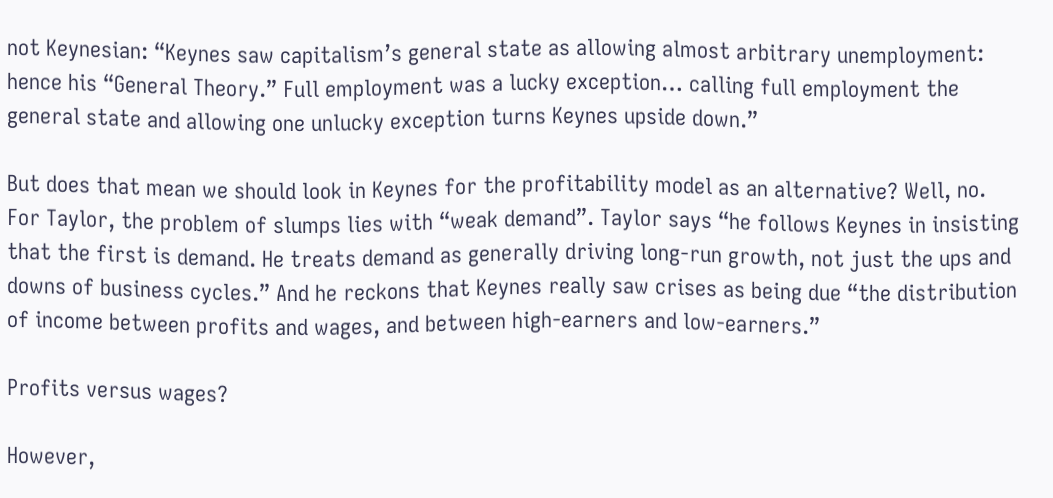not Keynesian: “Keynes saw capitalism’s general state as allowing almost arbitrary unemployment: hence his “General Theory.” Full employment was a lucky exception… calling full employment the general state and allowing one unlucky exception turns Keynes upside down.”

But does that mean we should look in Keynes for the profitability model as an alternative? Well, no. For Taylor, the problem of slumps lies with “weak demand”. Taylor says “he follows Keynes in insisting that the first is demand. He treats demand as generally driving long-run growth, not just the ups and downs of business cycles.” And he reckons that Keynes really saw crises as being due “the distribution of income between profits and wages, and between high-earners and low-earners.”

Profits versus wages?

However,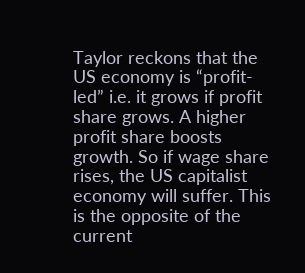Taylor reckons that the US economy is “profit-led” i.e. it grows if profit share grows. A higher profit share boosts growth. So if wage share rises, the US capitalist economy will suffer. This is the opposite of the current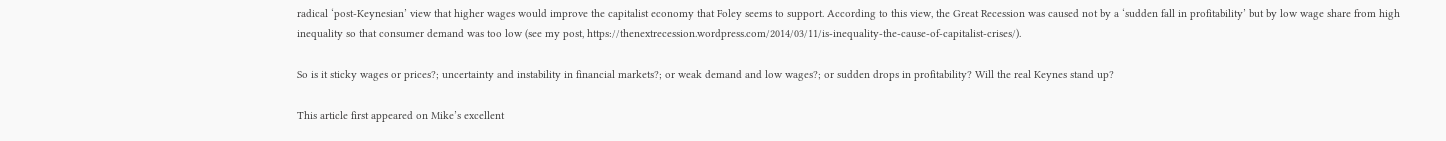radical ‘post-Keynesian’ view that higher wages would improve the capitalist economy that Foley seems to support. According to this view, the Great Recession was caused not by a ‘sudden fall in profitability’ but by low wage share from high inequality so that consumer demand was too low (see my post, https://thenextrecession.wordpress.com/2014/03/11/is-inequality-the-cause-of-capitalist-crises/).

So is it sticky wages or prices?; uncertainty and instability in financial markets?; or weak demand and low wages?; or sudden drops in profitability? Will the real Keynes stand up?

This article first appeared on Mike’s excellent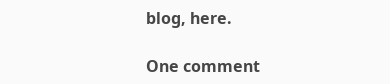blog, here.

One comment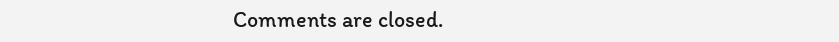Comments are closed.